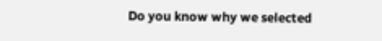Do you know why we selected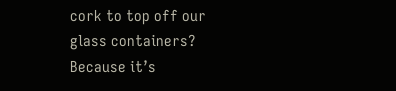cork to top off our glass containers? Because it’s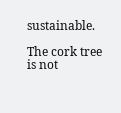sustainable.

The cork tree is not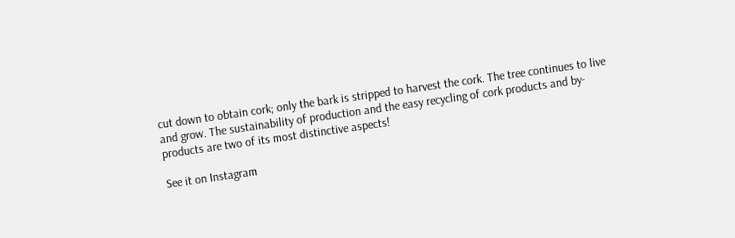cut down to obtain cork; only the bark is stripped to harvest the cork. The tree continues to live and grow. The sustainability of production and the easy recycling of cork products and by-products are two of its most distinctive aspects!

See it on Instagram